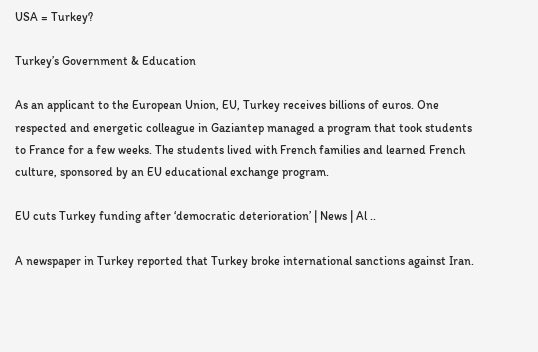USA = Turkey?

Turkey’s Government & Education

As an applicant to the European Union, EU, Turkey receives billions of euros. One respected and energetic colleague in Gaziantep managed a program that took students to France for a few weeks. The students lived with French families and learned French culture, sponsored by an EU educational exchange program.

EU cuts Turkey funding after ‘democratic deterioration’ | News | Al ..

A newspaper in Turkey reported that Turkey broke international sanctions against Iran.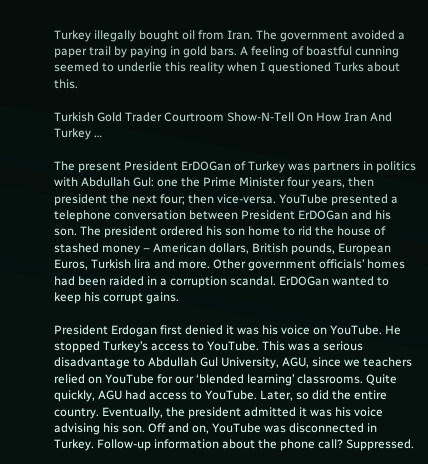Turkey illegally bought oil from Iran. The government avoided a paper trail by paying in gold bars. A feeling of boastful cunning seemed to underlie this reality when I questioned Turks about this.

Turkish Gold Trader Courtroom Show-N-Tell On How Iran And Turkey …

The present President ErDOGan of Turkey was partners in politics with Abdullah Gul: one the Prime Minister four years, then president the next four; then vice-versa. YouTube presented a telephone conversation between President ErDOGan and his son. The president ordered his son home to rid the house of stashed money – American dollars, British pounds, European Euros, Turkish lira and more. Other government officials’ homes had been raided in a corruption scandal. ErDOGan wanted to keep his corrupt gains.

President Erdogan first denied it was his voice on YouTube. He stopped Turkey’s access to YouTube. This was a serious disadvantage to Abdullah Gul University, AGU, since we teachers relied on YouTube for our ‘blended learning’ classrooms. Quite quickly, AGU had access to YouTube. Later, so did the entire country. Eventually, the president admitted it was his voice advising his son. Off and on, YouTube was disconnected in Turkey. Follow-up information about the phone call? Suppressed.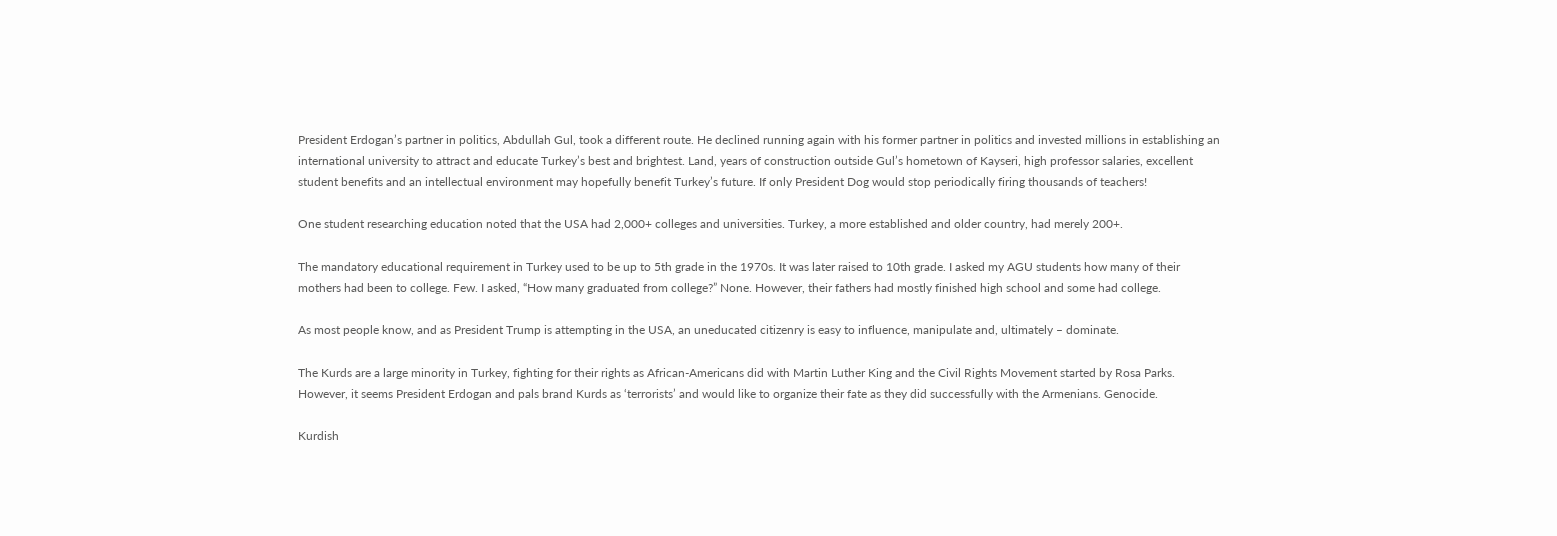President Erdogan’s partner in politics, Abdullah Gul, took a different route. He declined running again with his former partner in politics and invested millions in establishing an international university to attract and educate Turkey’s best and brightest. Land, years of construction outside Gul’s hometown of Kayseri, high professor salaries, excellent student benefits and an intellectual environment may hopefully benefit Turkey’s future. If only President Dog would stop periodically firing thousands of teachers!

One student researching education noted that the USA had 2,000+ colleges and universities. Turkey, a more established and older country, had merely 200+.

The mandatory educational requirement in Turkey used to be up to 5th grade in the 1970s. It was later raised to 10th grade. I asked my AGU students how many of their mothers had been to college. Few. I asked, “How many graduated from college?” None. However, their fathers had mostly finished high school and some had college.

As most people know, and as President Trump is attempting in the USA, an uneducated citizenry is easy to influence, manipulate and, ultimately – dominate.

The Kurds are a large minority in Turkey, fighting for their rights as African-Americans did with Martin Luther King and the Civil Rights Movement started by Rosa Parks. However, it seems President Erdogan and pals brand Kurds as ‘terrorists’ and would like to organize their fate as they did successfully with the Armenians. Genocide.

Kurdish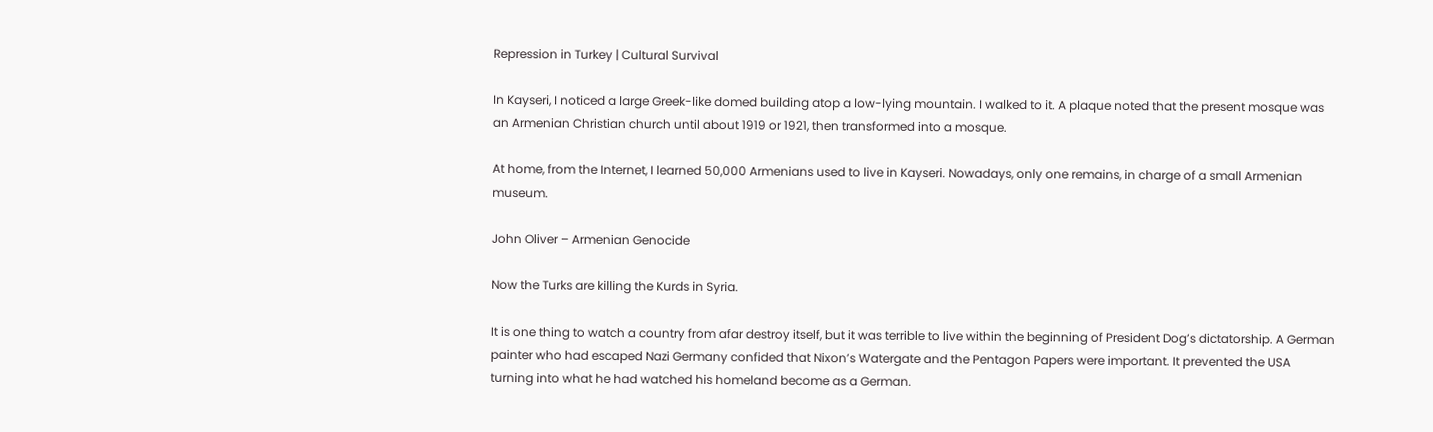Repression in Turkey | Cultural Survival

In Kayseri, I noticed a large Greek-like domed building atop a low-lying mountain. I walked to it. A plaque noted that the present mosque was an Armenian Christian church until about 1919 or 1921, then transformed into a mosque.

At home, from the Internet, I learned 50,000 Armenians used to live in Kayseri. Nowadays, only one remains, in charge of a small Armenian museum.

John Oliver – Armenian Genocide

Now the Turks are killing the Kurds in Syria.

It is one thing to watch a country from afar destroy itself, but it was terrible to live within the beginning of President Dog’s dictatorship. A German painter who had escaped Nazi Germany confided that Nixon’s Watergate and the Pentagon Papers were important. It prevented the USA turning into what he had watched his homeland become as a German.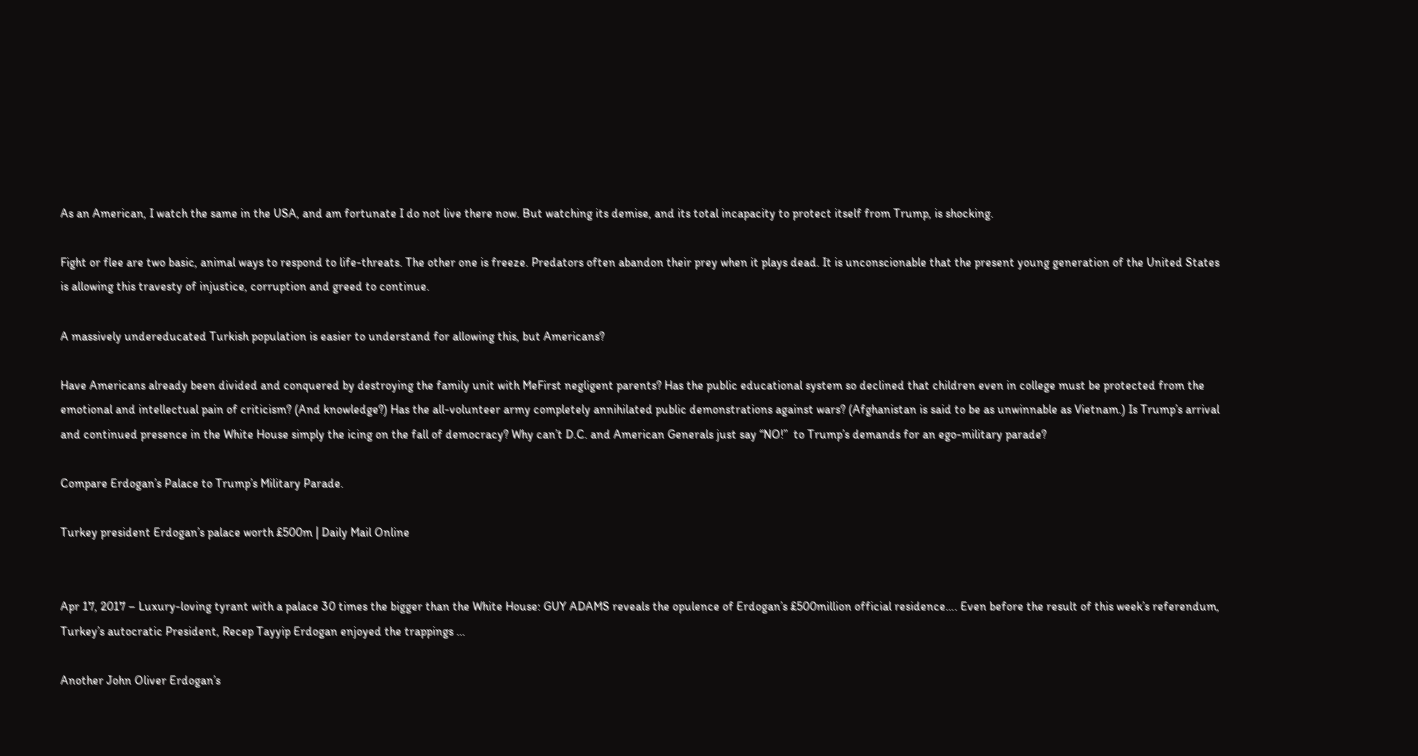As an American, I watch the same in the USA, and am fortunate I do not live there now. But watching its demise, and its total incapacity to protect itself from Trump, is shocking.

Fight or flee are two basic, animal ways to respond to life-threats. The other one is freeze. Predators often abandon their prey when it plays dead. It is unconscionable that the present young generation of the United States is allowing this travesty of injustice, corruption and greed to continue.

A massively undereducated Turkish population is easier to understand for allowing this, but Americans?

Have Americans already been divided and conquered by destroying the family unit with MeFirst negligent parents? Has the public educational system so declined that children even in college must be protected from the emotional and intellectual pain of criticism? (And knowledge?) Has the all-volunteer army completely annihilated public demonstrations against wars? (Afghanistan is said to be as unwinnable as Vietnam.) Is Trump’s arrival and continued presence in the White House simply the icing on the fall of democracy? Why can’t D.C. and American Generals just say “NO!”  to Trump’s demands for an ego-military parade?

Compare Erdogan’s Palace to Trump’s Military Parade.

Turkey president Erdogan’s palace worth £500m | Daily Mail Online


Apr 17, 2017 – Luxury-loving tyrant with a palace 30 times the bigger than the White House: GUY ADAMS reveals the opulence of Erdogan’s £500million official residence…. Even before the result of this week’s referendum, Turkey’s autocratic President, Recep Tayyip Erdogan enjoyed the trappings …

Another John Oliver Erdogan’s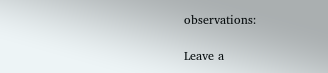observations:

Leave a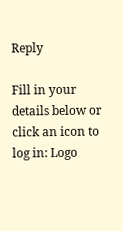Reply

Fill in your details below or click an icon to log in: Logo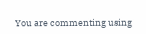You are commenting using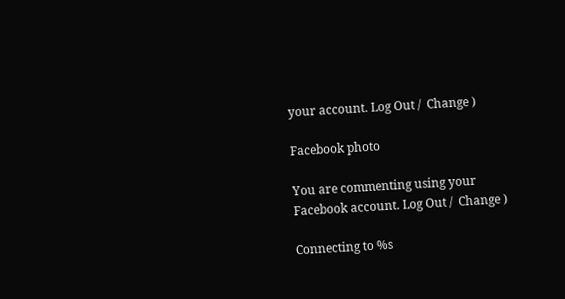your account. Log Out /  Change )

Facebook photo

You are commenting using your Facebook account. Log Out /  Change )

Connecting to %s